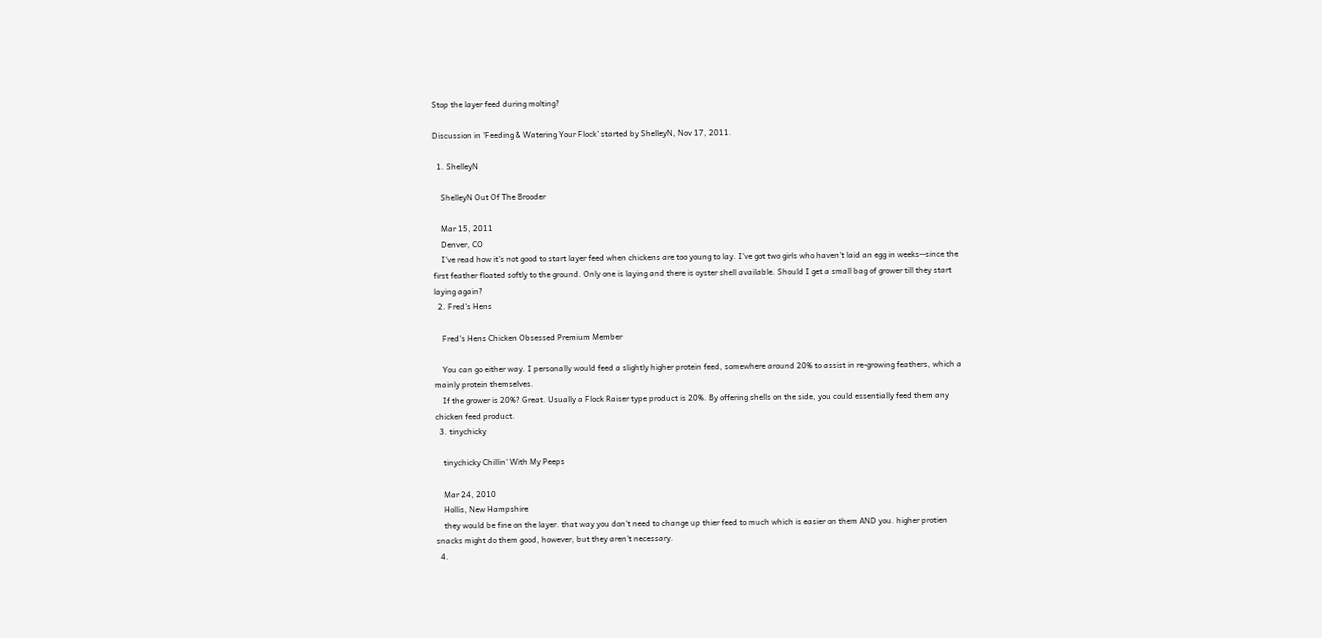Stop the layer feed during molting?

Discussion in 'Feeding & Watering Your Flock' started by ShelleyN, Nov 17, 2011.

  1. ShelleyN

    ShelleyN Out Of The Brooder

    Mar 15, 2011
    Denver, CO
    I've read how it's not good to start layer feed when chickens are too young to lay. I've got two girls who haven't laid an egg in weeks--since the first feather floated softly to the ground. Only one is laying and there is oyster shell available. Should I get a small bag of grower till they start laying again?
  2. Fred's Hens

    Fred's Hens Chicken Obsessed Premium Member

    You can go either way. I personally would feed a slightly higher protein feed, somewhere around 20% to assist in re-growing feathers, which a mainly protein themselves.
    If the grower is 20%? Great. Usually a Flock Raiser type product is 20%. By offering shells on the side, you could essentially feed them any chicken feed product.
  3. tinychicky

    tinychicky Chillin' With My Peeps

    Mar 24, 2010
    Hollis, New Hampshire
    they would be fine on the layer. that way you don't need to change up thier feed to much which is easier on them AND you. higher protien snacks might do them good, however, but they aren't necessary.
  4.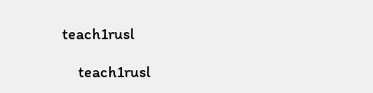teach1rusl

    teach1rusl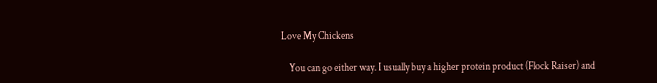Love My Chickens

    You can go either way. I usually buy a higher protein product (Flock Raiser) and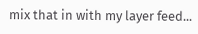mix that in with my layer feed...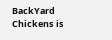BackYard Chickens is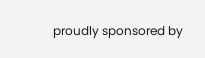proudly sponsored by